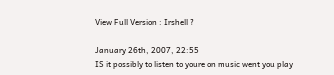View Full Version : Irshell ?

January 26th, 2007, 22:55
IS it possibly to listen to youre on music went you play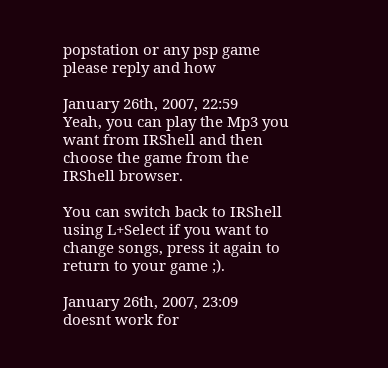popstation or any psp game please reply and how

January 26th, 2007, 22:59
Yeah, you can play the Mp3 you want from IRShell and then choose the game from the IRShell browser.

You can switch back to IRShell using L+Select if you want to change songs, press it again to return to your game ;).

January 26th, 2007, 23:09
doesnt work for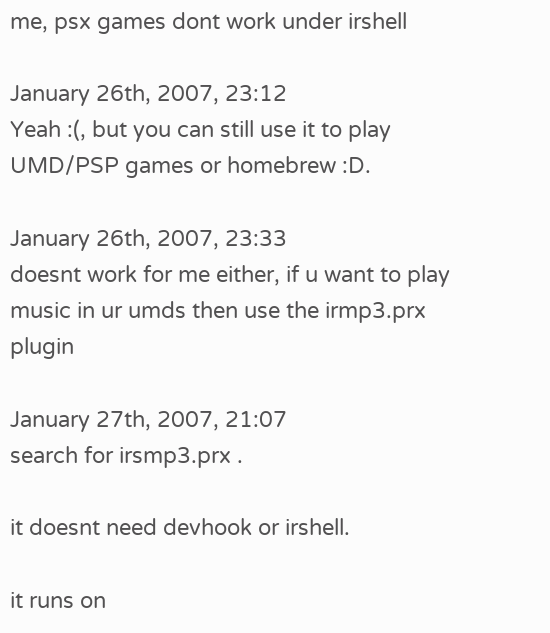me, psx games dont work under irshell

January 26th, 2007, 23:12
Yeah :(, but you can still use it to play UMD/PSP games or homebrew :D.

January 26th, 2007, 23:33
doesnt work for me either, if u want to play music in ur umds then use the irmp3.prx plugin

January 27th, 2007, 21:07
search for irsmp3.prx .

it doesnt need devhook or irshell.

it runs on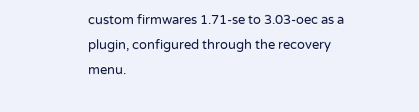custom firmwares 1.71-se to 3.03-oec as a plugin, configured through the recovery menu.